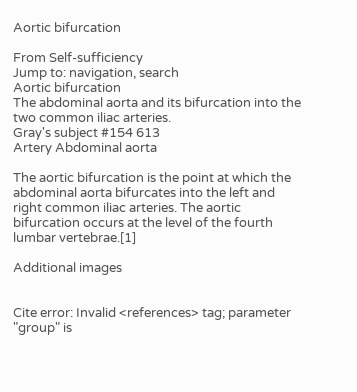Aortic bifurcation

From Self-sufficiency
Jump to: navigation, search
Aortic bifurcation
The abdominal aorta and its bifurcation into the two common iliac arteries.
Gray's subject #154 613
Artery Abdominal aorta

The aortic bifurcation is the point at which the abdominal aorta bifurcates into the left and right common iliac arteries. The aortic bifurcation occurs at the level of the fourth lumbar vertebrae.[1]

Additional images


Cite error: Invalid <references> tag; parameter "group" is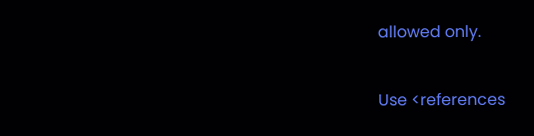allowed only.

Use <references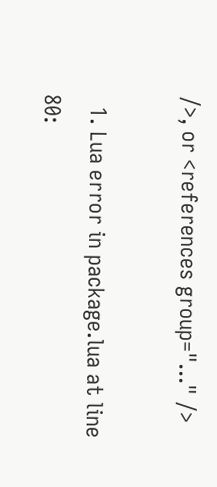/>, or <references group="..." />

  1. Lua error in package.lua at line 80: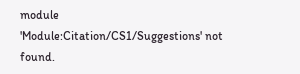module 'Module:Citation/CS1/Suggestions' not found.